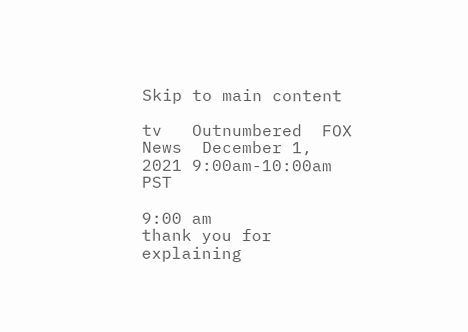Skip to main content

tv   Outnumbered  FOX News  December 1, 2021 9:00am-10:00am PST

9:00 am
thank you for explaining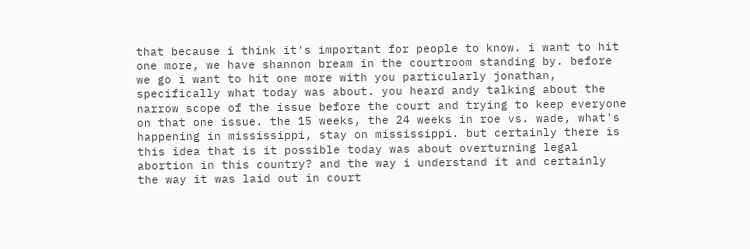that because i think it's important for people to know. i want to hit one more, we have shannon bream in the courtroom standing by. before we go i want to hit one more with you particularly jonathan, specifically what today was about. you heard andy talking about the narrow scope of the issue before the court and trying to keep everyone on that one issue. the 15 weeks, the 24 weeks in roe vs. wade, what's happening in mississippi, stay on mississippi. but certainly there is this idea that is it possible today was about overturning legal abortion in this country? and the way i understand it and certainly the way it was laid out in court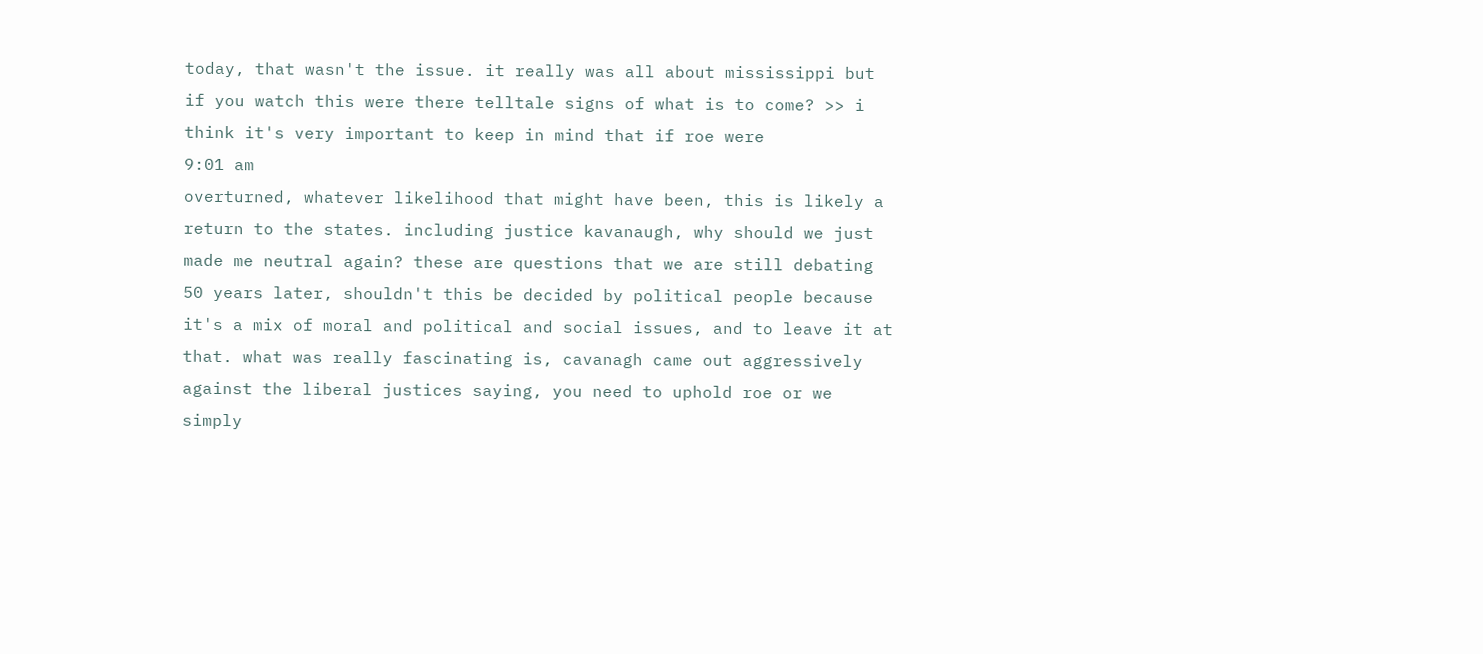today, that wasn't the issue. it really was all about mississippi but if you watch this were there telltale signs of what is to come? >> i think it's very important to keep in mind that if roe were
9:01 am
overturned, whatever likelihood that might have been, this is likely a return to the states. including justice kavanaugh, why should we just made me neutral again? these are questions that we are still debating 50 years later, shouldn't this be decided by political people because it's a mix of moral and political and social issues, and to leave it at that. what was really fascinating is, cavanagh came out aggressively against the liberal justices saying, you need to uphold roe or we simply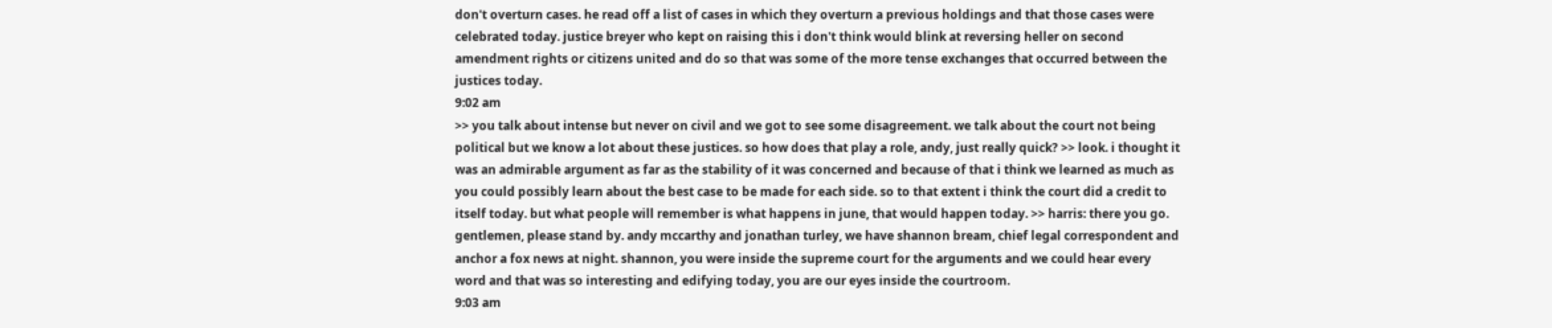don't overturn cases. he read off a list of cases in which they overturn a previous holdings and that those cases were celebrated today. justice breyer who kept on raising this i don't think would blink at reversing heller on second amendment rights or citizens united and do so that was some of the more tense exchanges that occurred between the justices today.
9:02 am
>> you talk about intense but never on civil and we got to see some disagreement. we talk about the court not being political but we know a lot about these justices. so how does that play a role, andy, just really quick? >> look. i thought it was an admirable argument as far as the stability of it was concerned and because of that i think we learned as much as you could possibly learn about the best case to be made for each side. so to that extent i think the court did a credit to itself today. but what people will remember is what happens in june, that would happen today. >> harris: there you go. gentlemen, please stand by. andy mccarthy and jonathan turley, we have shannon bream, chief legal correspondent and anchor a fox news at night. shannon, you were inside the supreme court for the arguments and we could hear every word and that was so interesting and edifying today, you are our eyes inside the courtroom.
9:03 am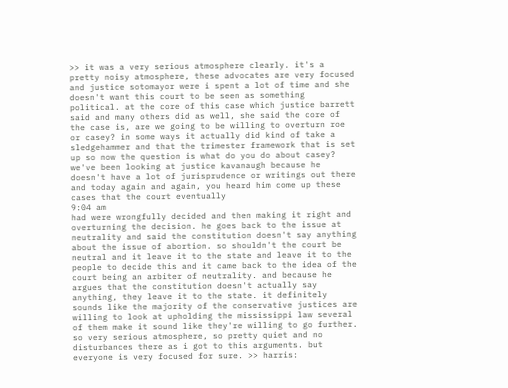>> it was a very serious atmosphere clearly. it's a pretty noisy atmosphere, these advocates are very focused and justice sotomayor were i spent a lot of time and she doesn't want this court to be seen as something political. at the core of this case which justice barrett said and many others did as well, she said the core of the case is, are we going to be willing to overturn roe or casey? in some ways it actually did kind of take a sledgehammer and that the trimester framework that is set up so now the question is what do you do about casey? we've been looking at justice kavanaugh because he doesn't have a lot of jurisprudence or writings out there and today again and again, you heard him come up these cases that the court eventually
9:04 am
had were wrongfully decided and then making it right and overturning the decision. he goes back to the issue at neutrality and said the constitution doesn't say anything about the issue of abortion. so shouldn't the court be neutral and it leave it to the state and leave it to the people to decide this and it came back to the idea of the court being an arbiter of neutrality. and because he argues that the constitution doesn't actually say anything, they leave it to the state. it definitely sounds like the majority of the conservative justices are willing to look at upholding the mississippi law several of them make it sound like they're willing to go further. so very serious atmosphere, so pretty quiet and no disturbances there as i got to this arguments. but everyone is very focused for sure. >> harris: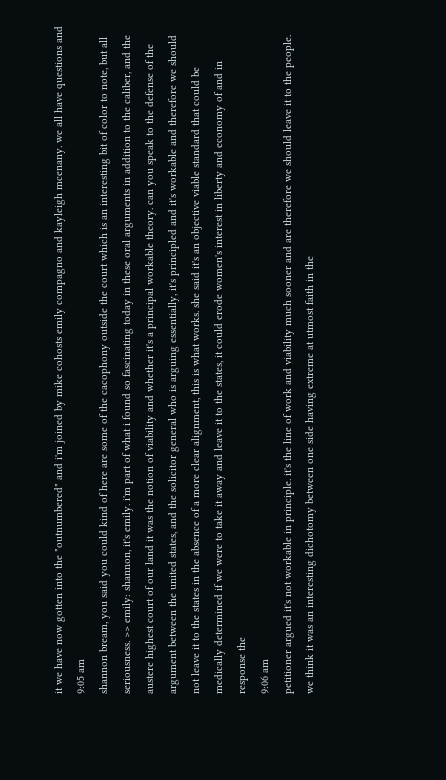it we have now gotten into the "outnumbered" and i'm joined by mike cohosts emily compagno and kayleigh mcenany. we all have questions and
9:05 am
shannon bream, you said you could kind of here are some of the cacophony outside the court which is an interesting bit of color to note, but all seriousness. >> emily: shannon, it's emily. i'm part of what i found so fascinating today in these oral arguments in addition to the caliber, and the austere highest court of our land it was the notion of viability and whether it's a principal workable theory. can you speak to the defense of the argument between the united states, and the solicitor general who is arguing essentially, it's principled and it's workable and therefore we should not leave it to the states in the absence of a more clear alignment, this is what works. she said it's an objective viable standard that could be medically determined if we were to take it away and leave it to the states, it could erode women's interest in liberty and economy of and in response the
9:06 am
petitioner argued it's not workable in principle. it's the line of work and viability much sooner and are therefore we should leave it to the people. we think it was an interesting dichotomy between one side having extreme at utmost faith in the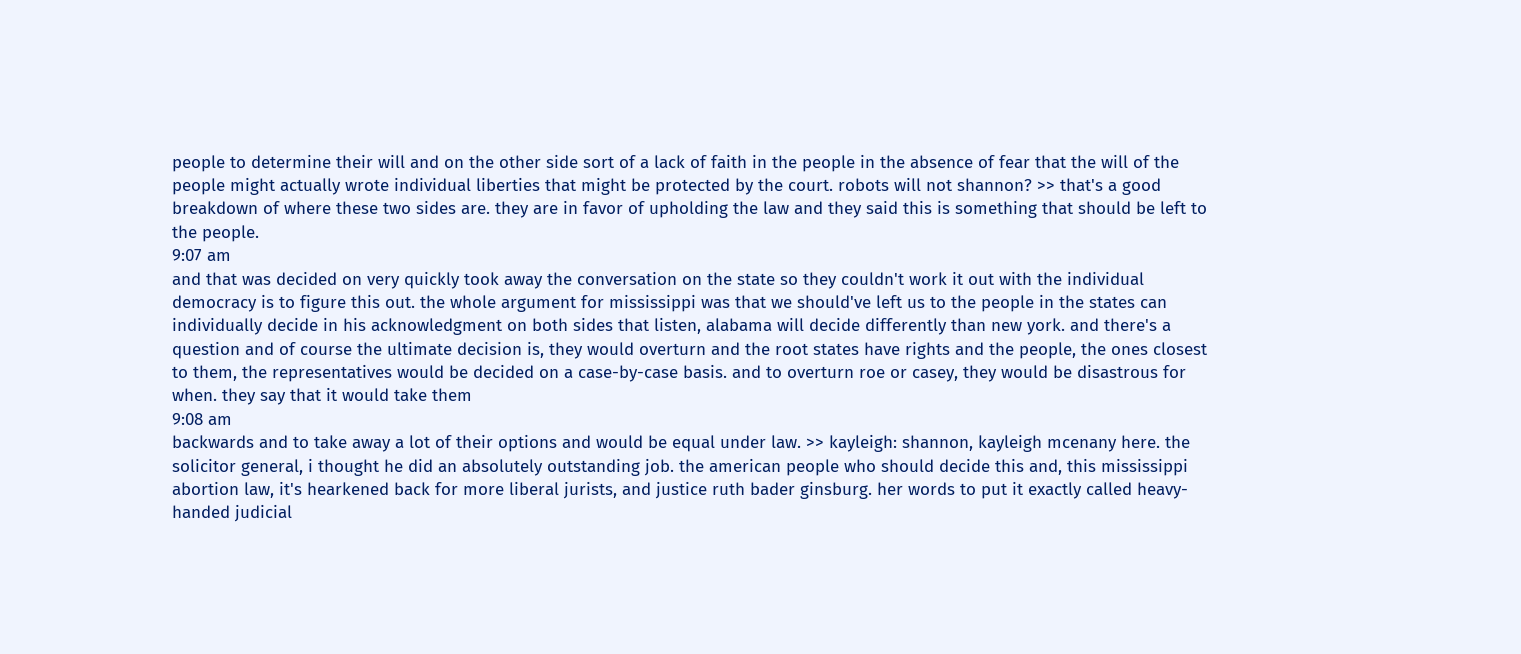people to determine their will and on the other side sort of a lack of faith in the people in the absence of fear that the will of the people might actually wrote individual liberties that might be protected by the court. robots will not shannon? >> that's a good breakdown of where these two sides are. they are in favor of upholding the law and they said this is something that should be left to the people.
9:07 am
and that was decided on very quickly took away the conversation on the state so they couldn't work it out with the individual democracy is to figure this out. the whole argument for mississippi was that we should've left us to the people in the states can individually decide in his acknowledgment on both sides that listen, alabama will decide differently than new york. and there's a question and of course the ultimate decision is, they would overturn and the root states have rights and the people, the ones closest to them, the representatives would be decided on a case-by-case basis. and to overturn roe or casey, they would be disastrous for when. they say that it would take them
9:08 am
backwards and to take away a lot of their options and would be equal under law. >> kayleigh: shannon, kayleigh mcenany here. the solicitor general, i thought he did an absolutely outstanding job. the american people who should decide this and, this mississippi abortion law, it's hearkened back for more liberal jurists, and justice ruth bader ginsburg. her words to put it exactly called heavy-handed judicial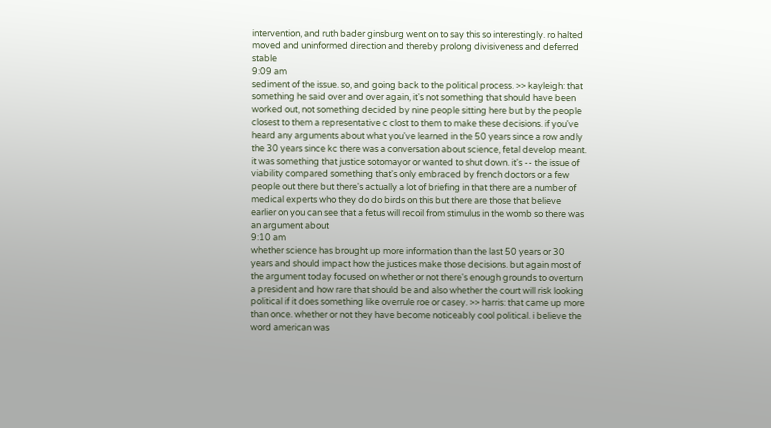intervention, and ruth bader ginsburg went on to say this so interestingly. ro halted moved and uninformed direction and thereby prolong divisiveness and deferred stable
9:09 am
sediment of the issue. so, and going back to the political process. >> kayleigh: that something he said over and over again, it's not something that should have been worked out, not something decided by nine people sitting here but by the people closest to them a representative c clost to them to make these decisions. if you've heard any arguments about what you've learned in the 50 years since a row andly the 30 years since kc there was a conversation about science, fetal develop meant. it was something that justice sotomayor or wanted to shut down. it's -- the issue of viability compared something that's only embraced by french doctors or a few people out there but there's actually a lot of briefing in that there are a number of medical experts who they do do birds on this but there are those that believe earlier on you can see that a fetus will recoil from stimulus in the womb so there was an argument about
9:10 am
whether science has brought up more information than the last 50 years or 30 years and should impact how the justices make those decisions. but again most of the argument today focused on whether or not there's enough grounds to overturn a president and how rare that should be and also whether the court will risk looking political if it does something like overrule roe or casey. >> harris: that came up more than once. whether or not they have become noticeably cool political. i believe the word american was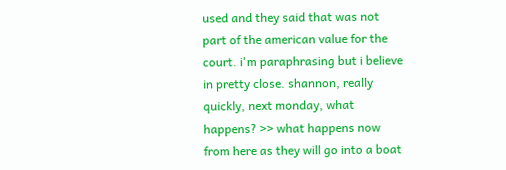used and they said that was not part of the american value for the court. i'm paraphrasing but i believe in pretty close. shannon, really quickly, next monday, what happens? >> what happens now from here as they will go into a boat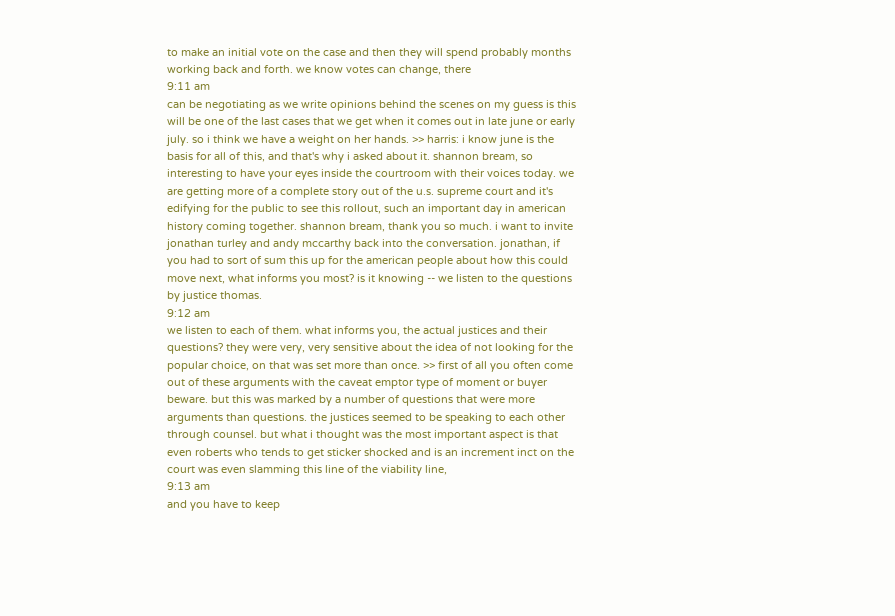to make an initial vote on the case and then they will spend probably months working back and forth. we know votes can change, there
9:11 am
can be negotiating as we write opinions behind the scenes on my guess is this will be one of the last cases that we get when it comes out in late june or early july. so i think we have a weight on her hands. >> harris: i know june is the basis for all of this, and that's why i asked about it. shannon bream, so interesting to have your eyes inside the courtroom with their voices today. we are getting more of a complete story out of the u.s. supreme court and it's edifying for the public to see this rollout, such an important day in american history coming together. shannon bream, thank you so much. i want to invite jonathan turley and andy mccarthy back into the conversation. jonathan, if you had to sort of sum this up for the american people about how this could move next, what informs you most? is it knowing -- we listen to the questions by justice thomas.
9:12 am
we listen to each of them. what informs you, the actual justices and their questions? they were very, very sensitive about the idea of not looking for the popular choice, on that was set more than once. >> first of all you often come out of these arguments with the caveat emptor type of moment or buyer beware. but this was marked by a number of questions that were more arguments than questions. the justices seemed to be speaking to each other through counsel. but what i thought was the most important aspect is that even roberts who tends to get sticker shocked and is an increment inct on the court was even slamming this line of the viability line,
9:13 am
and you have to keep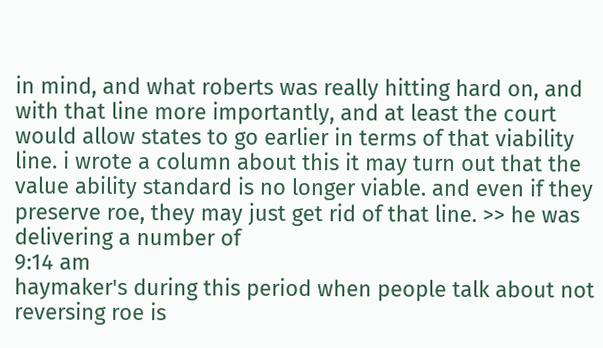in mind, and what roberts was really hitting hard on, and with that line more importantly, and at least the court would allow states to go earlier in terms of that viability line. i wrote a column about this it may turn out that the value ability standard is no longer viable. and even if they preserve roe, they may just get rid of that line. >> he was delivering a number of
9:14 am
haymaker's during this period when people talk about not reversing roe is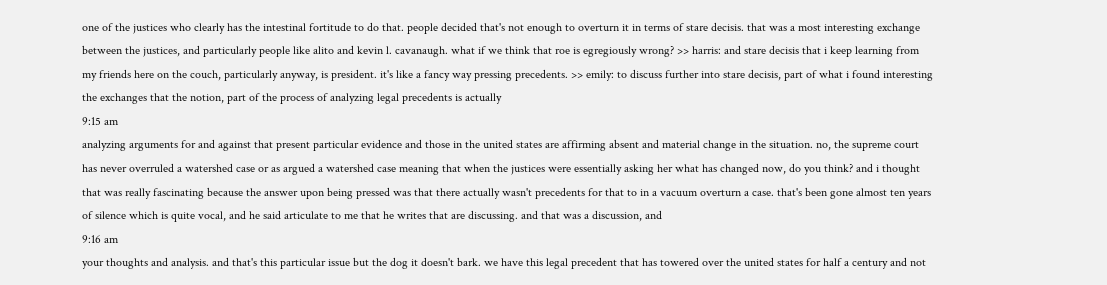one of the justices who clearly has the intestinal fortitude to do that. people decided that's not enough to overturn it in terms of stare decisis. that was a most interesting exchange between the justices, and particularly people like alito and kevin l. cavanaugh. what if we think that roe is egregiously wrong? >> harris: and stare decisis that i keep learning from my friends here on the couch, particularly anyway, is president. it's like a fancy way pressing precedents. >> emily: to discuss further into stare decisis, part of what i found interesting the exchanges that the notion, part of the process of analyzing legal precedents is actually
9:15 am
analyzing arguments for and against that present particular evidence and those in the united states are affirming absent and material change in the situation. no, the supreme court has never overruled a watershed case or as argued a watershed case meaning that when the justices were essentially asking her what has changed now, do you think? and i thought that was really fascinating because the answer upon being pressed was that there actually wasn't precedents for that to in a vacuum overturn a case. that's been gone almost ten years of silence which is quite vocal, and he said articulate to me that he writes that are discussing. and that was a discussion, and
9:16 am
your thoughts and analysis. and that's this particular issue but the dog it doesn't bark. we have this legal precedent that has towered over the united states for half a century and not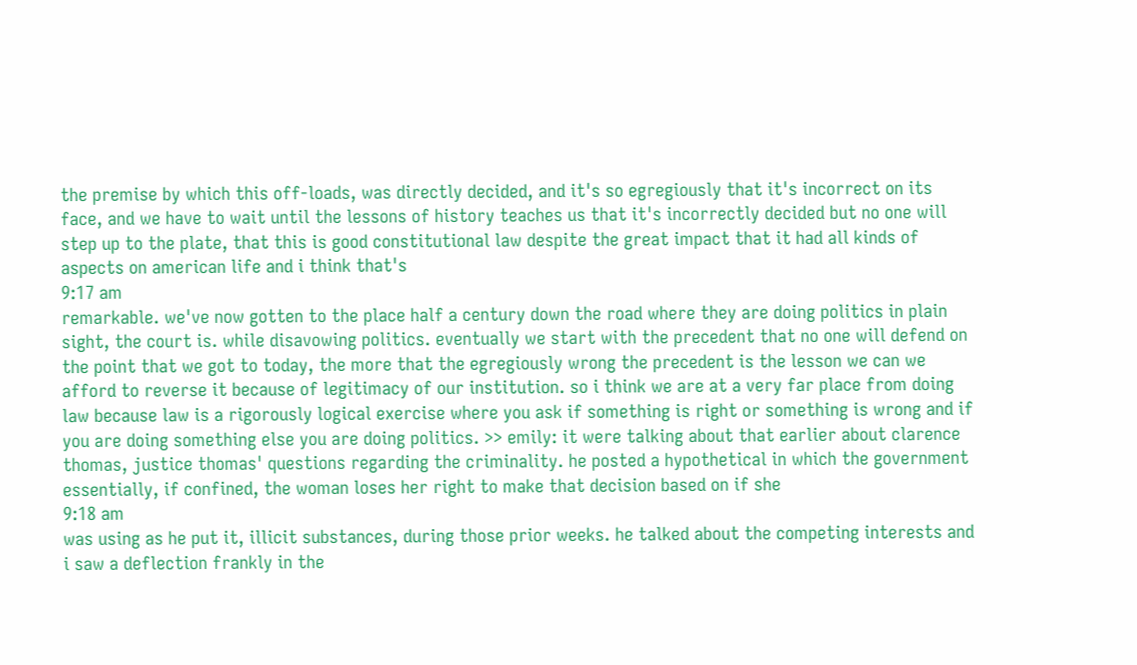the premise by which this off-loads, was directly decided, and it's so egregiously that it's incorrect on its face, and we have to wait until the lessons of history teaches us that it's incorrectly decided but no one will step up to the plate, that this is good constitutional law despite the great impact that it had all kinds of aspects on american life and i think that's
9:17 am
remarkable. we've now gotten to the place half a century down the road where they are doing politics in plain sight, the court is. while disavowing politics. eventually we start with the precedent that no one will defend on the point that we got to today, the more that the egregiously wrong the precedent is the lesson we can we afford to reverse it because of legitimacy of our institution. so i think we are at a very far place from doing law because law is a rigorously logical exercise where you ask if something is right or something is wrong and if you are doing something else you are doing politics. >> emily: it were talking about that earlier about clarence thomas, justice thomas' questions regarding the criminality. he posted a hypothetical in which the government essentially, if confined, the woman loses her right to make that decision based on if she
9:18 am
was using as he put it, illicit substances, during those prior weeks. he talked about the competing interests and i saw a deflection frankly in the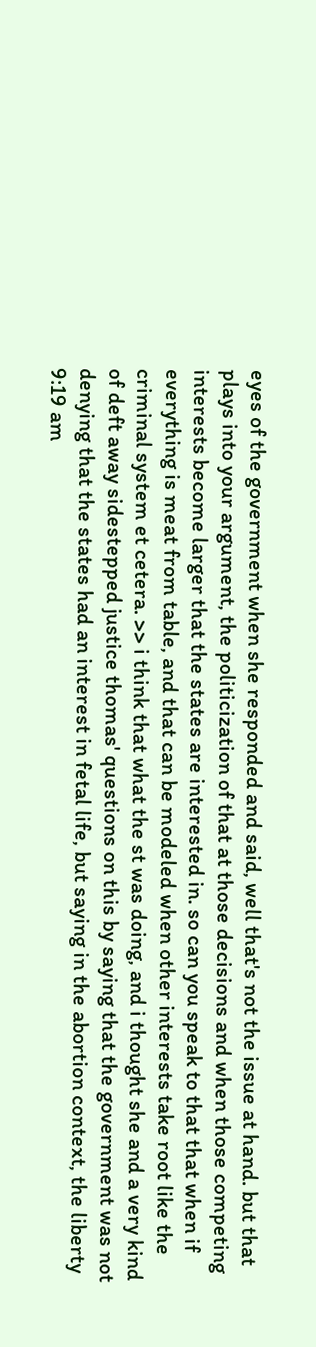eyes of the government when she responded and said, well that's not the issue at hand. but that plays into your argument, the politicization of that at those decisions and when those competing interests become larger that the states are interested in. so can you speak to that that when if everything is meat from table, and that can be modeled when other interests take root like the criminal system et cetera. >> i think that what the st was doing, and i thought she and a very kind of deft away sidestepped justice thomas' questions on this by saying that the government was not denying that the states had an interest in fetal life, but saying in the abortion context, the liberty
9:19 am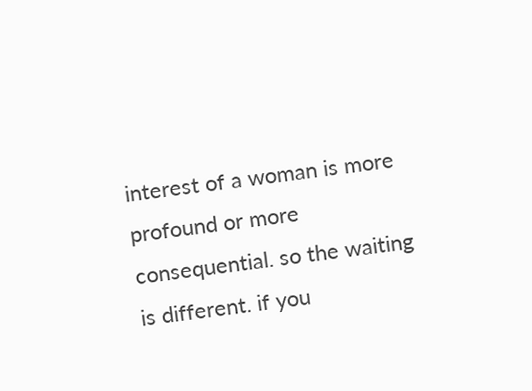interest of a woman is more profound or more consequential. so the waiting is different. if you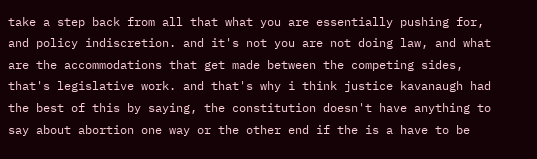take a step back from all that what you are essentially pushing for, and policy indiscretion. and it's not you are not doing law, and what are the accommodations that get made between the competing sides, that's legislative work. and that's why i think justice kavanaugh had the best of this by saying, the constitution doesn't have anything to say about abortion one way or the other end if the is a have to be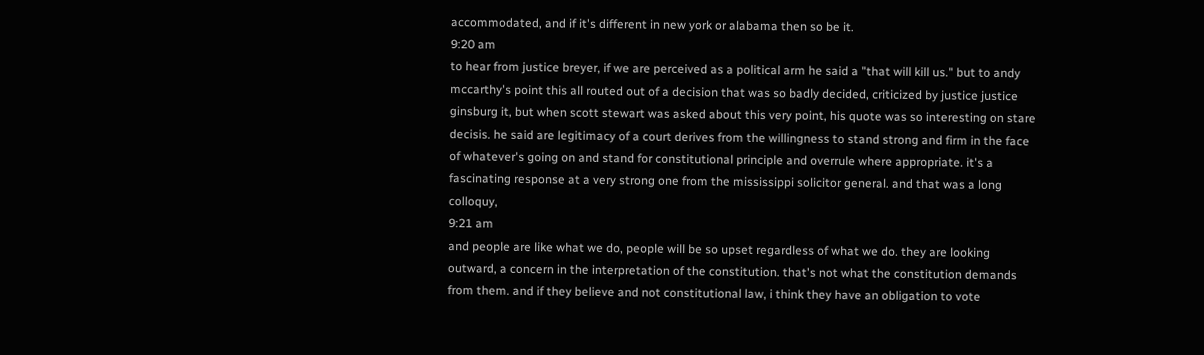accommodated, and if it's different in new york or alabama then so be it.
9:20 am
to hear from justice breyer, if we are perceived as a political arm he said a "that will kill us." but to andy mccarthy's point this all routed out of a decision that was so badly decided, criticized by justice justice ginsburg it, but when scott stewart was asked about this very point, his quote was so interesting on stare decisis. he said are legitimacy of a court derives from the willingness to stand strong and firm in the face of whatever's going on and stand for constitutional principle and overrule where appropriate. it's a fascinating response at a very strong one from the mississippi solicitor general. and that was a long colloquy,
9:21 am
and people are like what we do, people will be so upset regardless of what we do. they are looking outward, a concern in the interpretation of the constitution. that's not what the constitution demands from them. and if they believe and not constitutional law, i think they have an obligation to vote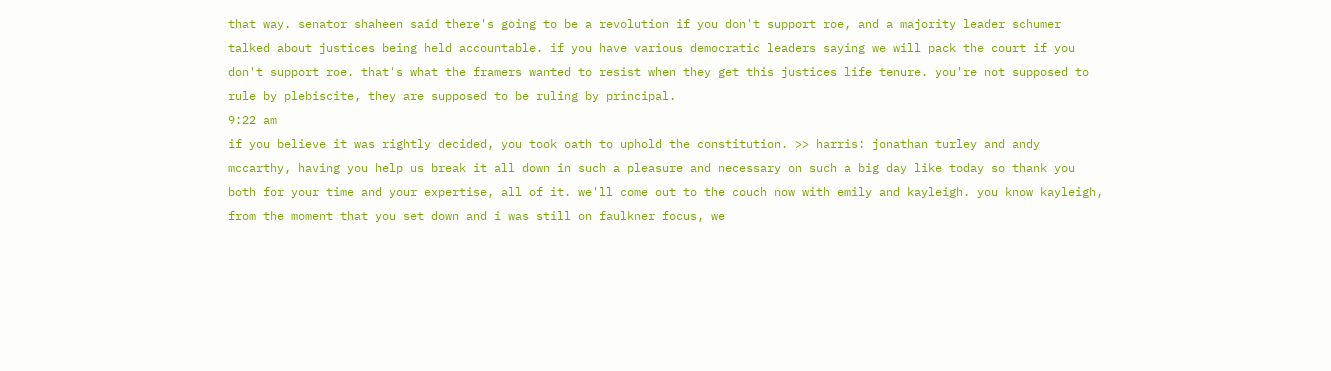that way. senator shaheen said there's going to be a revolution if you don't support roe, and a majority leader schumer talked about justices being held accountable. if you have various democratic leaders saying we will pack the court if you don't support roe. that's what the framers wanted to resist when they get this justices life tenure. you're not supposed to rule by plebiscite, they are supposed to be ruling by principal.
9:22 am
if you believe it was rightly decided, you took oath to uphold the constitution. >> harris: jonathan turley and andy mccarthy, having you help us break it all down in such a pleasure and necessary on such a big day like today so thank you both for your time and your expertise, all of it. we'll come out to the couch now with emily and kayleigh. you know kayleigh, from the moment that you set down and i was still on faulkner focus, we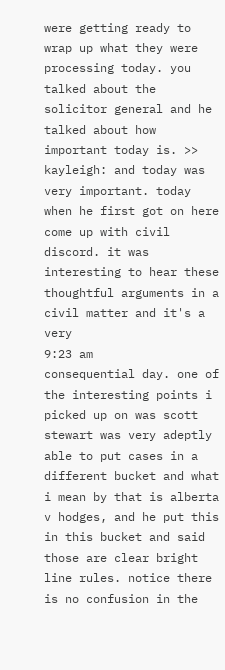were getting ready to wrap up what they were processing today. you talked about the solicitor general and he talked about how important today is. >> kayleigh: and today was very important. today when he first got on here come up with civil discord. it was interesting to hear these thoughtful arguments in a civil matter and it's a very
9:23 am
consequential day. one of the interesting points i picked up on was scott stewart was very adeptly able to put cases in a different bucket and what i mean by that is alberta v hodges, and he put this in this bucket and said those are clear bright line rules. notice there is no confusion in the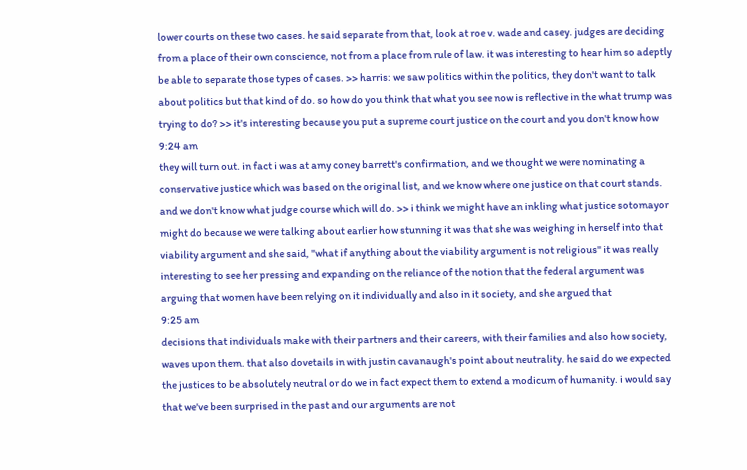lower courts on these two cases. he said separate from that, look at roe v. wade and casey. judges are deciding from a place of their own conscience, not from a place from rule of law. it was interesting to hear him so adeptly be able to separate those types of cases. >> harris: we saw politics within the politics, they don't want to talk about politics but that kind of do. so how do you think that what you see now is reflective in the what trump was trying to do? >> it's interesting because you put a supreme court justice on the court and you don't know how
9:24 am
they will turn out. in fact i was at amy coney barrett's confirmation, and we thought we were nominating a conservative justice which was based on the original list, and we know where one justice on that court stands. and we don't know what judge course which will do. >> i think we might have an inkling what justice sotomayor might do because we were talking about earlier how stunning it was that she was weighing in herself into that viability argument and she said, "what if anything about the viability argument is not religious" it was really interesting to see her pressing and expanding on the reliance of the notion that the federal argument was arguing that women have been relying on it individually and also in it society, and she argued that
9:25 am
decisions that individuals make with their partners and their careers, with their families and also how society, waves upon them. that also dovetails in with justin cavanaugh's point about neutrality. he said do we expected the justices to be absolutely neutral or do we in fact expect them to extend a modicum of humanity. i would say that we've been surprised in the past and our arguments are not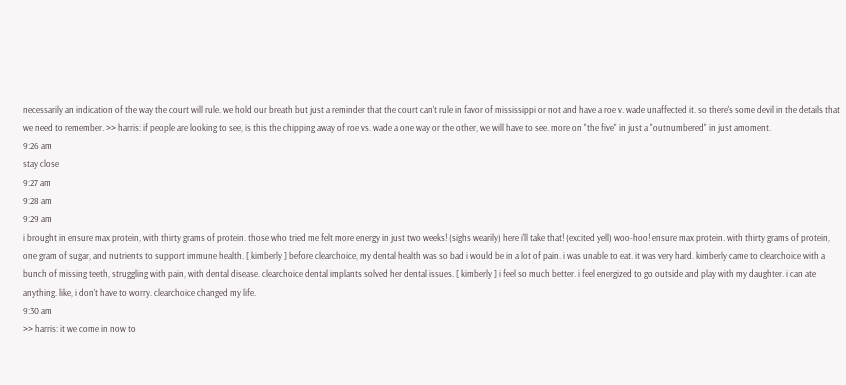necessarily an indication of the way the court will rule. we hold our breath but just a reminder that the court can't rule in favor of mississippi or not and have a roe v. wade unaffected it. so there's some devil in the details that we need to remember. >> harris: if people are looking to see, is this the chipping away of roe vs. wade a one way or the other, we will have to see. more on "the five" in just a "outnumbered" in just amoment.
9:26 am
stay close
9:27 am
9:28 am
9:29 am
i brought in ensure max protein, with thirty grams of protein. those who tried me felt more energy in just two weeks! (sighs wearily) here i'll take that! (excited yell) woo-hoo! ensure max protein. with thirty grams of protein, one gram of sugar, and nutrients to support immune health. [ kimberly ] before clearchoice, my dental health was so bad i would be in a lot of pain. i was unable to eat. it was very hard. kimberly came to clearchoice with a bunch of missing teeth, struggling with pain, with dental disease. clearchoice dental implants solved her dental issues. [ kimberly ] i feel so much better. i feel energized to go outside and play with my daughter. i can ate anything. like, i don't have to worry. clearchoice changed my life.
9:30 am
>> harris: it we come in now to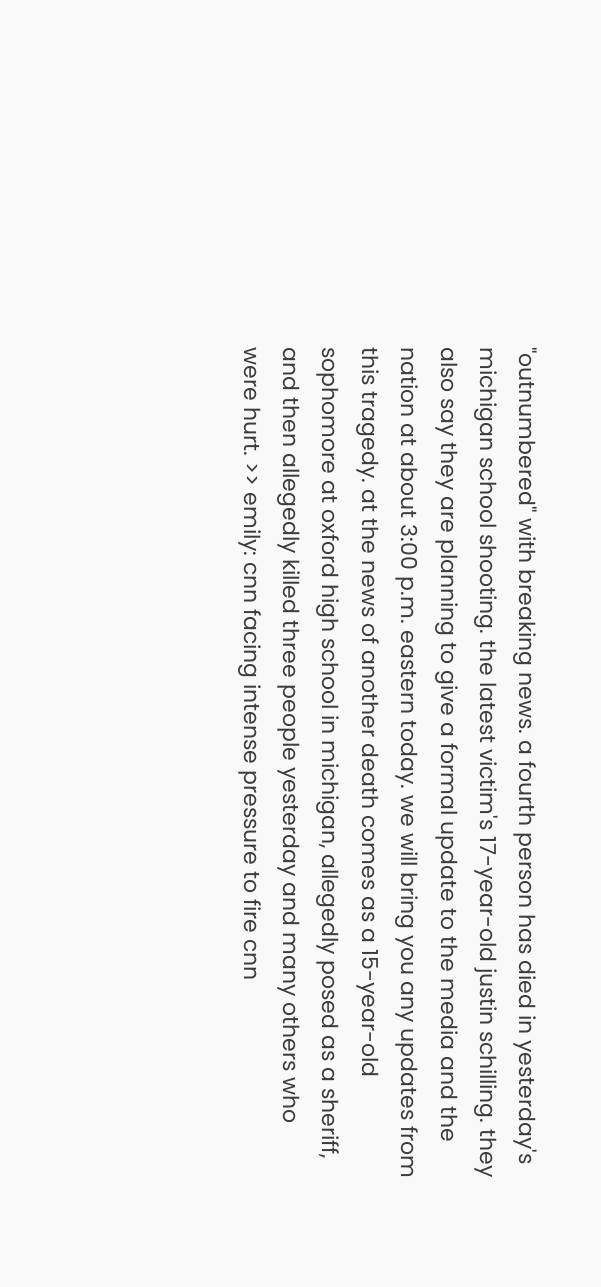"outnumbered" with breaking news. a fourth person has died in yesterday's michigan school shooting. the latest victim's 17-year-old justin schilling. they also say they are planning to give a formal update to the media and the nation at about 3:00 p.m. eastern today. we will bring you any updates from this tragedy. at the news of another death comes as a 15-year-old sophomore at oxford high school in michigan, allegedly posed as a sheriff, and then allegedly killed three people yesterday and many others who were hurt. >> emily: cnn facing intense pressure to fire cnn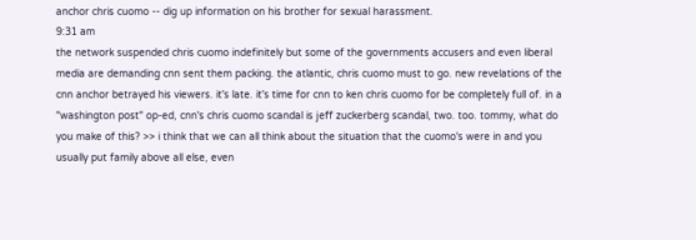anchor chris cuomo -- dig up information on his brother for sexual harassment.
9:31 am
the network suspended chris cuomo indefinitely but some of the governments accusers and even liberal media are demanding cnn sent them packing. the atlantic, chris cuomo must to go. new revelations of the cnn anchor betrayed his viewers. it's late. it's time for cnn to ken chris cuomo for be completely full of. in a "washington post" op-ed, cnn's chris cuomo scandal is jeff zuckerberg scandal, two. too. tommy, what do you make of this? >> i think that we can all think about the situation that the cuomo's were in and you usually put family above all else, even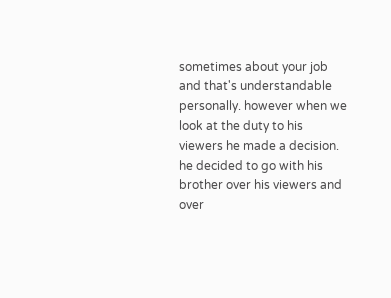sometimes about your job and that's understandable personally. however when we look at the duty to his viewers he made a decision. he decided to go with his brother over his viewers and over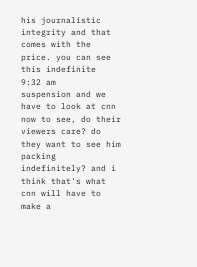his journalistic integrity and that comes with the price. you can see this indefinite
9:32 am
suspension and we have to look at cnn now to see, do their viewers care? do they want to see him packing indefinitely? and i think that's what cnn will have to make a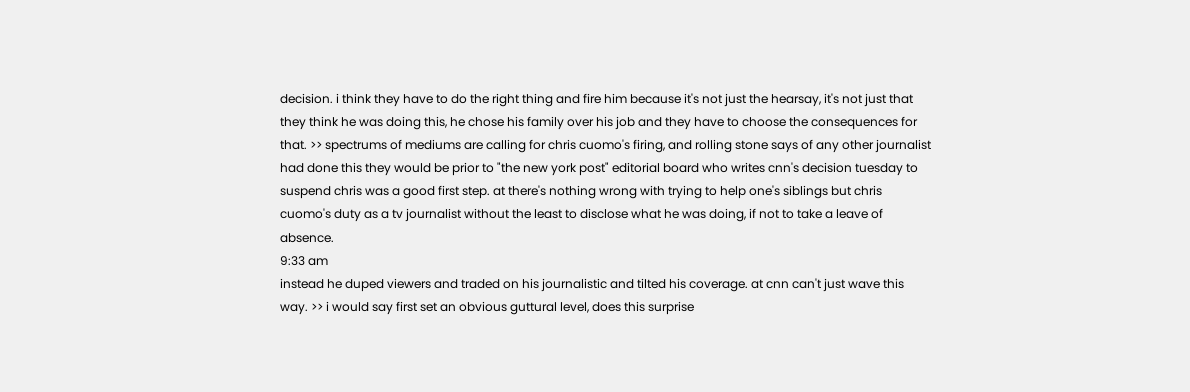decision. i think they have to do the right thing and fire him because it's not just the hearsay, it's not just that they think he was doing this, he chose his family over his job and they have to choose the consequences for that. >> spectrums of mediums are calling for chris cuomo's firing, and rolling stone says of any other journalist had done this they would be prior to "the new york post" editorial board who writes cnn's decision tuesday to suspend chris was a good first step. at there's nothing wrong with trying to help one's siblings but chris cuomo's duty as a tv journalist without the least to disclose what he was doing, if not to take a leave of absence.
9:33 am
instead he duped viewers and traded on his journalistic and tilted his coverage. at cnn can't just wave this way. >> i would say first set an obvious guttural level, does this surprise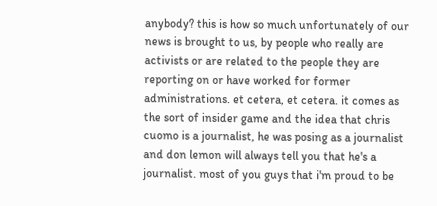anybody? this is how so much unfortunately of our news is brought to us, by people who really are activists or are related to the people they are reporting on or have worked for former administrations. et cetera, et cetera. it comes as the sort of insider game and the idea that chris cuomo is a journalist, he was posing as a journalist and don lemon will always tell you that he's a journalist. most of you guys that i'm proud to be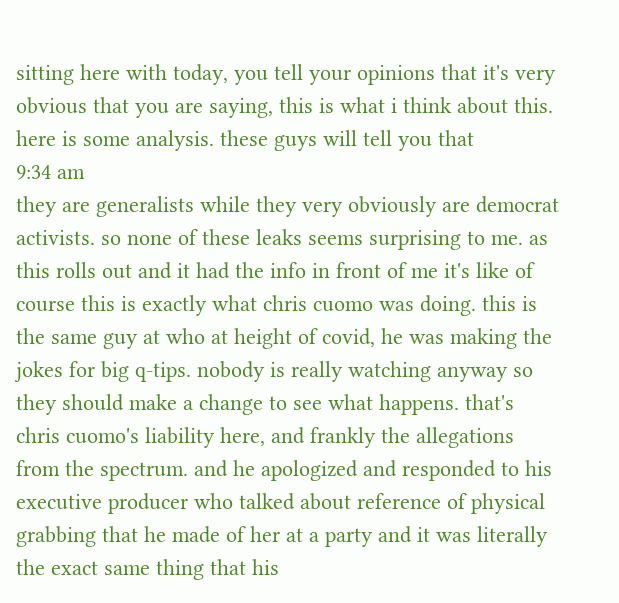sitting here with today, you tell your opinions that it's very obvious that you are saying, this is what i think about this. here is some analysis. these guys will tell you that
9:34 am
they are generalists while they very obviously are democrat activists. so none of these leaks seems surprising to me. as this rolls out and it had the info in front of me it's like of course this is exactly what chris cuomo was doing. this is the same guy at who at height of covid, he was making the jokes for big q-tips. nobody is really watching anyway so they should make a change to see what happens. that's chris cuomo's liability here, and frankly the allegations from the spectrum. and he apologized and responded to his executive producer who talked about reference of physical grabbing that he made of her at a party and it was literally the exact same thing that his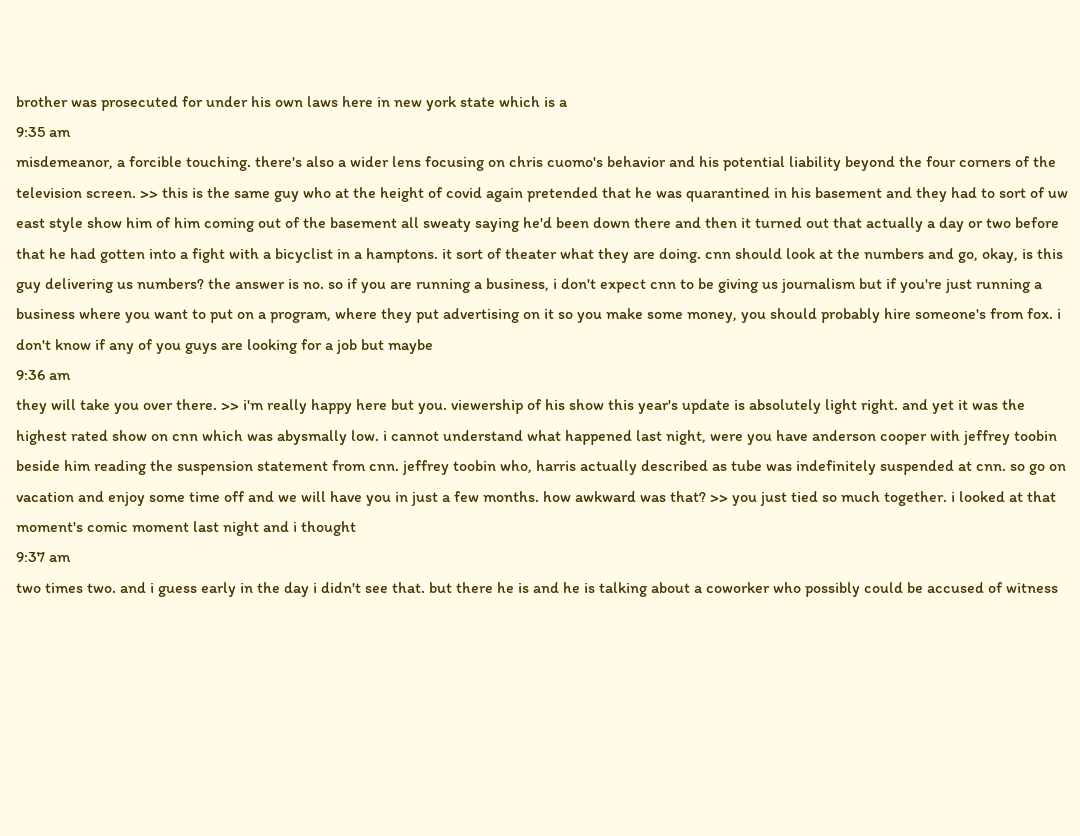brother was prosecuted for under his own laws here in new york state which is a
9:35 am
misdemeanor, a forcible touching. there's also a wider lens focusing on chris cuomo's behavior and his potential liability beyond the four corners of the television screen. >> this is the same guy who at the height of covid again pretended that he was quarantined in his basement and they had to sort of uw east style show him of him coming out of the basement all sweaty saying he'd been down there and then it turned out that actually a day or two before that he had gotten into a fight with a bicyclist in a hamptons. it sort of theater what they are doing. cnn should look at the numbers and go, okay, is this guy delivering us numbers? the answer is no. so if you are running a business, i don't expect cnn to be giving us journalism but if you're just running a business where you want to put on a program, where they put advertising on it so you make some money, you should probably hire someone's from fox. i don't know if any of you guys are looking for a job but maybe
9:36 am
they will take you over there. >> i'm really happy here but you. viewership of his show this year's update is absolutely light right. and yet it was the highest rated show on cnn which was abysmally low. i cannot understand what happened last night, were you have anderson cooper with jeffrey toobin beside him reading the suspension statement from cnn. jeffrey toobin who, harris actually described as tube was indefinitely suspended at cnn. so go on vacation and enjoy some time off and we will have you in just a few months. how awkward was that? >> you just tied so much together. i looked at that moment's comic moment last night and i thought
9:37 am
two times two. and i guess early in the day i didn't see that. but there he is and he is talking about a coworker who possibly could be accused of witness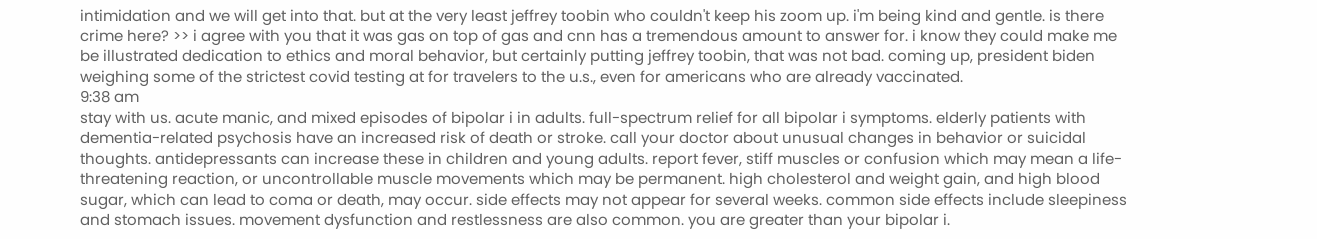intimidation and we will get into that. but at the very least jeffrey toobin who couldn't keep his zoom up. i'm being kind and gentle. is there crime here? >> i agree with you that it was gas on top of gas and cnn has a tremendous amount to answer for. i know they could make me be illustrated dedication to ethics and moral behavior, but certainly putting jeffrey toobin, that was not bad. coming up, president biden weighing some of the strictest covid testing at for travelers to the u.s., even for americans who are already vaccinated.
9:38 am
stay with us. acute manic, and mixed episodes of bipolar i in adults. full-spectrum relief for all bipolar i symptoms. elderly patients with dementia-related psychosis have an increased risk of death or stroke. call your doctor about unusual changes in behavior or suicidal thoughts. antidepressants can increase these in children and young adults. report fever, stiff muscles or confusion which may mean a life-threatening reaction, or uncontrollable muscle movements which may be permanent. high cholesterol and weight gain, and high blood sugar, which can lead to coma or death, may occur. side effects may not appear for several weeks. common side effects include sleepiness and stomach issues. movement dysfunction and restlessness are also common. you are greater than your bipolar i.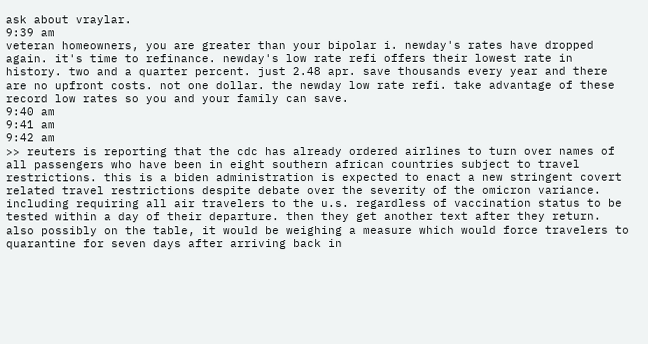ask about vraylar.
9:39 am
veteran homeowners, you are greater than your bipolar i. newday's rates have dropped again. it's time to refinance. newday's low rate refi offers their lowest rate in history. two and a quarter percent. just 2.48 apr. save thousands every year and there are no upfront costs. not one dollar. the newday low rate refi. take advantage of these record low rates so you and your family can save.
9:40 am
9:41 am
9:42 am
>> reuters is reporting that the cdc has already ordered airlines to turn over names of all passengers who have been in eight southern african countries subject to travel restrictions. this is a biden administration is expected to enact a new stringent covert related travel restrictions despite debate over the severity of the omicron variance. including requiring all air travelers to the u.s. regardless of vaccination status to be tested within a day of their departure. then they get another text after they return. also possibly on the table, it would be weighing a measure which would force travelers to quarantine for seven days after arriving back in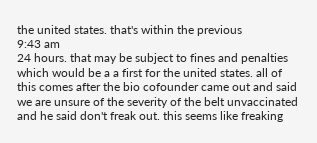the united states. that's within the previous
9:43 am
24 hours. that may be subject to fines and penalties which would be a a first for the united states. all of this comes after the bio cofounder came out and said we are unsure of the severity of the belt unvaccinated and he said don't freak out. this seems like freaking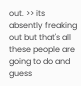out. >> its absently freaking out but that's all these people are going to do and guess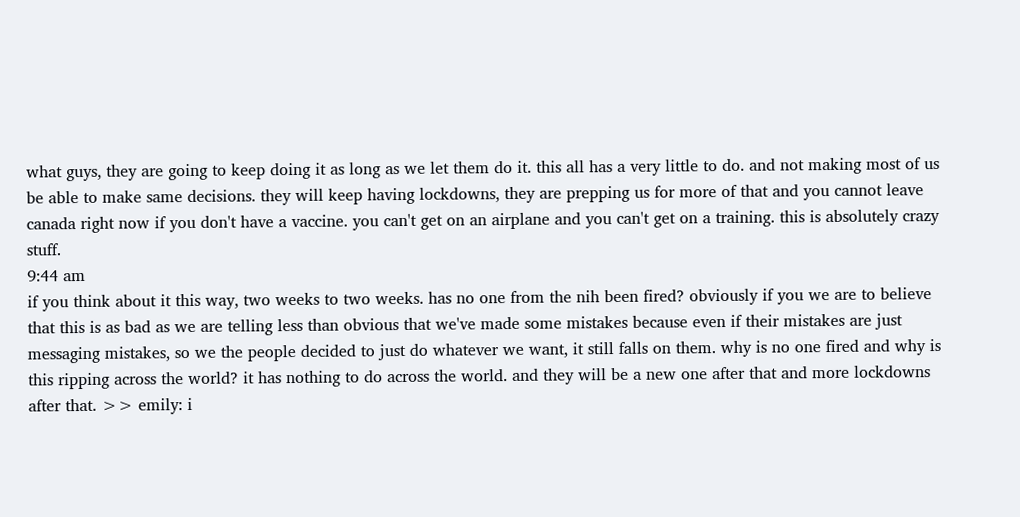what guys, they are going to keep doing it as long as we let them do it. this all has a very little to do. and not making most of us be able to make same decisions. they will keep having lockdowns, they are prepping us for more of that and you cannot leave canada right now if you don't have a vaccine. you can't get on an airplane and you can't get on a training. this is absolutely crazy stuff.
9:44 am
if you think about it this way, two weeks to two weeks. has no one from the nih been fired? obviously if you we are to believe that this is as bad as we are telling less than obvious that we've made some mistakes because even if their mistakes are just messaging mistakes, so we the people decided to just do whatever we want, it still falls on them. why is no one fired and why is this ripping across the world? it has nothing to do across the world. and they will be a new one after that and more lockdowns after that. >> emily: i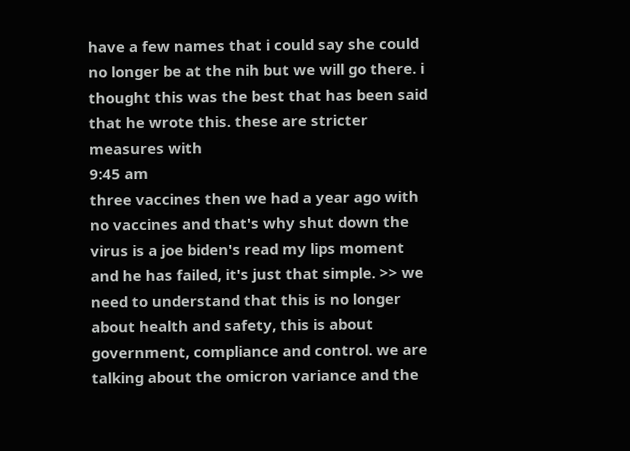have a few names that i could say she could no longer be at the nih but we will go there. i thought this was the best that has been said that he wrote this. these are stricter measures with
9:45 am
three vaccines then we had a year ago with no vaccines and that's why shut down the virus is a joe biden's read my lips moment and he has failed, it's just that simple. >> we need to understand that this is no longer about health and safety, this is about government, compliance and control. we are talking about the omicron variance and the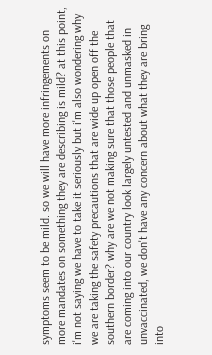symptoms seem to be mild. so we will have more infringements on more mandates on something they are describing is mild? at this point, i'm not saying we have to take it seriously but i'm also wondering why we are taking the safety precautions that are wide up open off the southern border? why are we not making sure that those people that are coming into our country look largely untested and unmasked in unvaccinated, we don't have any concern about what they are bring into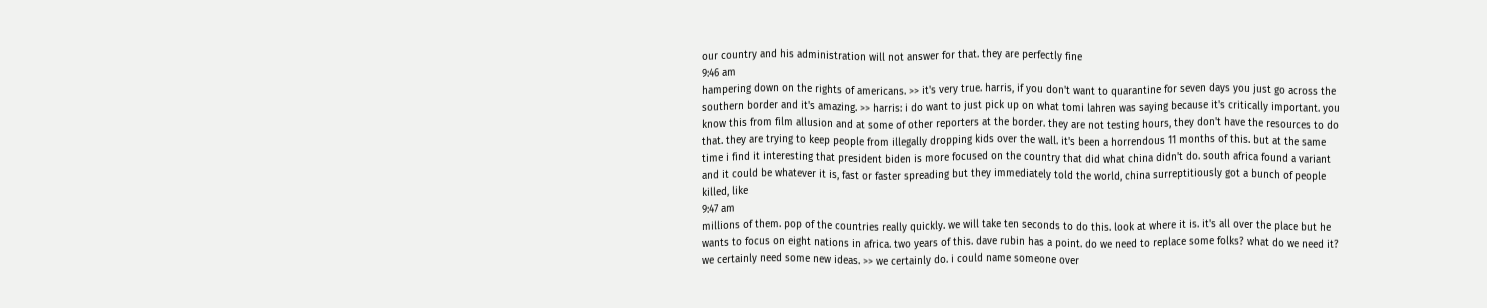our country and his administration will not answer for that. they are perfectly fine
9:46 am
hampering down on the rights of americans. >> it's very true. harris, if you don't want to quarantine for seven days you just go across the southern border and it's amazing. >> harris: i do want to just pick up on what tomi lahren was saying because it's critically important. you know this from film allusion and at some of other reporters at the border. they are not testing hours, they don't have the resources to do that. they are trying to keep people from illegally dropping kids over the wall. it's been a horrendous 11 months of this. but at the same time i find it interesting that president biden is more focused on the country that did what china didn't do. south africa found a variant and it could be whatever it is, fast or faster spreading but they immediately told the world, china surreptitiously got a bunch of people killed, like
9:47 am
millions of them. pop of the countries really quickly. we will take ten seconds to do this. look at where it is. it's all over the place but he wants to focus on eight nations in africa. two years of this. dave rubin has a point. do we need to replace some folks? what do we need it? we certainly need some new ideas. >> we certainly do. i could name someone over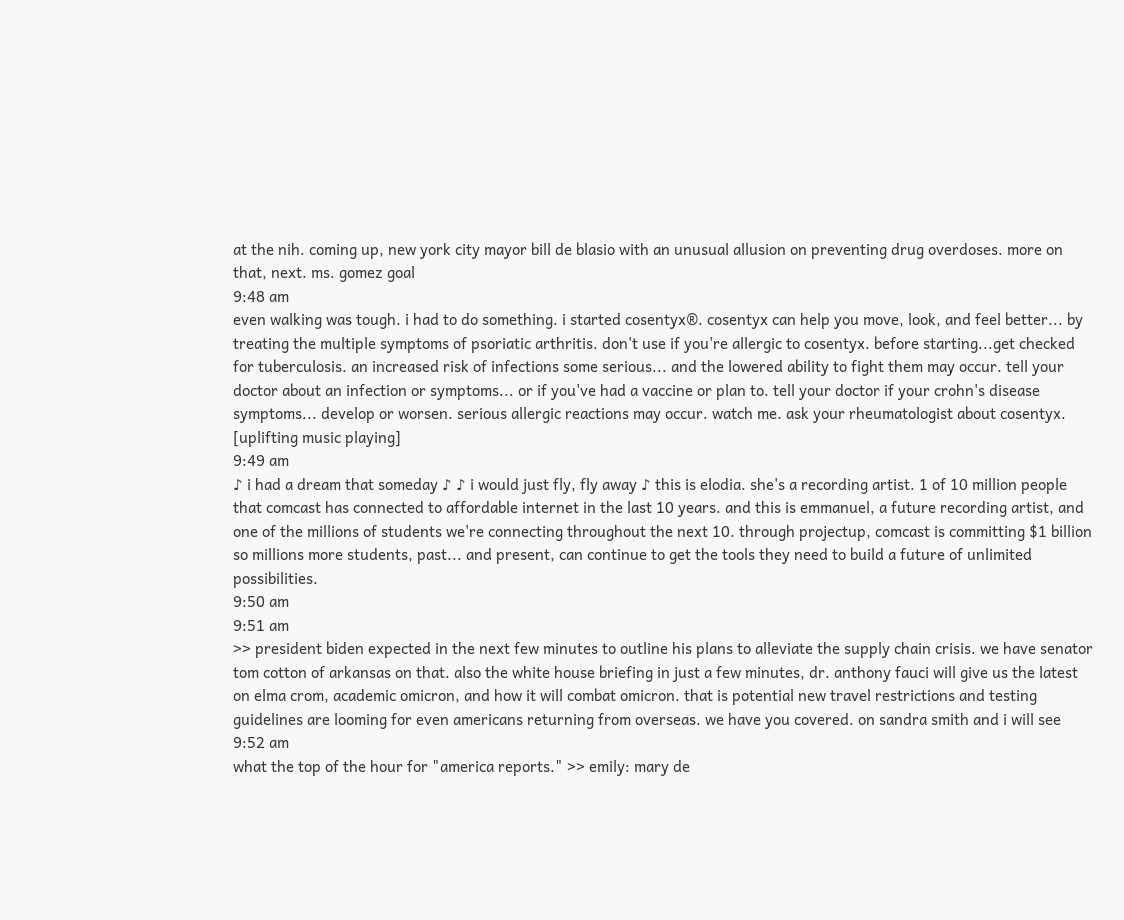at the nih. coming up, new york city mayor bill de blasio with an unusual allusion on preventing drug overdoses. more on that, next. ms. gomez goal
9:48 am
even walking was tough. i had to do something. i started cosentyx®. cosentyx can help you move, look, and feel better... by treating the multiple symptoms of psoriatic arthritis. don't use if you're allergic to cosentyx. before starting...get checked for tuberculosis. an increased risk of infections some serious... and the lowered ability to fight them may occur. tell your doctor about an infection or symptoms... or if you've had a vaccine or plan to. tell your doctor if your crohn's disease symptoms... develop or worsen. serious allergic reactions may occur. watch me. ask your rheumatologist about cosentyx. [uplifting music playing]
9:49 am
♪ i had a dream that someday ♪ ♪ i would just fly, fly away ♪ this is elodia. she's a recording artist. 1 of 10 million people that comcast has connected to affordable internet in the last 10 years. and this is emmanuel, a future recording artist, and one of the millions of students we're connecting throughout the next 10. through projectup, comcast is committing $1 billion so millions more students, past... and present, can continue to get the tools they need to build a future of unlimited possibilities.
9:50 am
9:51 am
>> president biden expected in the next few minutes to outline his plans to alleviate the supply chain crisis. we have senator tom cotton of arkansas on that. also the white house briefing in just a few minutes, dr. anthony fauci will give us the latest on elma crom, academic omicron, and how it will combat omicron. that is potential new travel restrictions and testing guidelines are looming for even americans returning from overseas. we have you covered. on sandra smith and i will see
9:52 am
what the top of the hour for "america reports." >> emily: mary de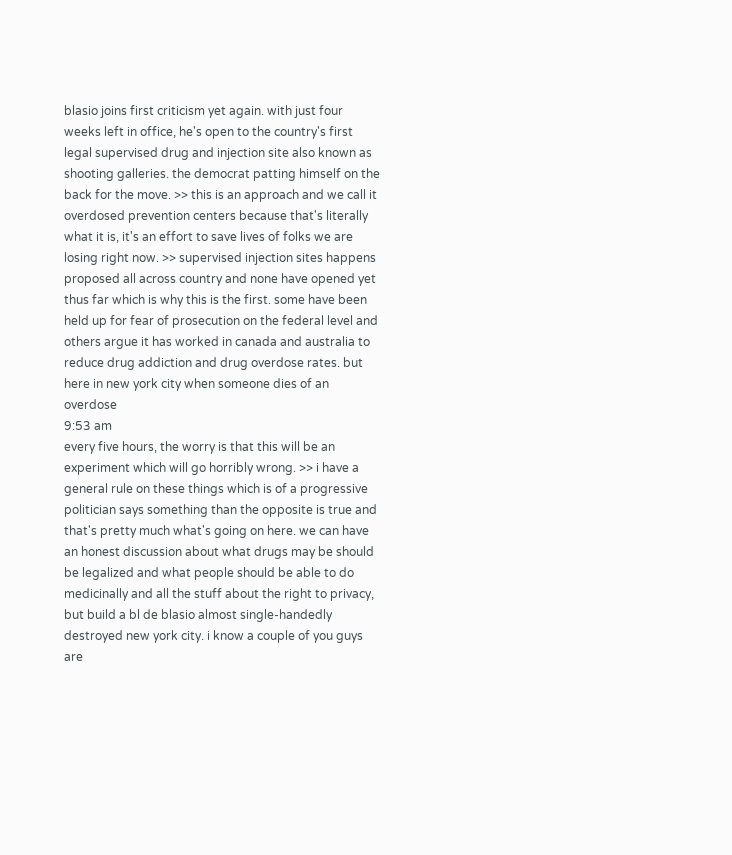blasio joins first criticism yet again. with just four weeks left in office, he's open to the country's first legal supervised drug and injection site also known as shooting galleries. the democrat patting himself on the back for the move. >> this is an approach and we call it overdosed prevention centers because that's literally what it is, it's an effort to save lives of folks we are losing right now. >> supervised injection sites happens proposed all across country and none have opened yet thus far which is why this is the first. some have been held up for fear of prosecution on the federal level and others argue it has worked in canada and australia to reduce drug addiction and drug overdose rates. but here in new york city when someone dies of an overdose
9:53 am
every five hours, the worry is that this will be an experiment which will go horribly wrong. >> i have a general rule on these things which is of a progressive politician says something than the opposite is true and that's pretty much what's going on here. we can have an honest discussion about what drugs may be should be legalized and what people should be able to do medicinally and all the stuff about the right to privacy, but build a bl de blasio almost single-handedly destroyed new york city. i know a couple of you guys are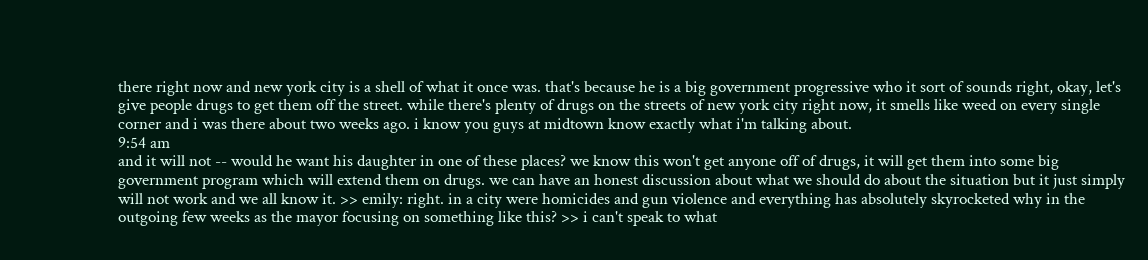there right now and new york city is a shell of what it once was. that's because he is a big government progressive who it sort of sounds right, okay, let's give people drugs to get them off the street. while there's plenty of drugs on the streets of new york city right now, it smells like weed on every single corner and i was there about two weeks ago. i know you guys at midtown know exactly what i'm talking about.
9:54 am
and it will not -- would he want his daughter in one of these places? we know this won't get anyone off of drugs, it will get them into some big government program which will extend them on drugs. we can have an honest discussion about what we should do about the situation but it just simply will not work and we all know it. >> emily: right. in a city were homicides and gun violence and everything has absolutely skyrocketed why in the outgoing few weeks as the mayor focusing on something like this? >> i can't speak to what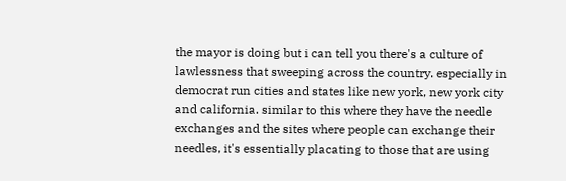the mayor is doing but i can tell you there's a culture of lawlessness that sweeping across the country. especially in democrat run cities and states like new york, new york city and california. similar to this where they have the needle exchanges and the sites where people can exchange their needles, it's essentially placating to those that are using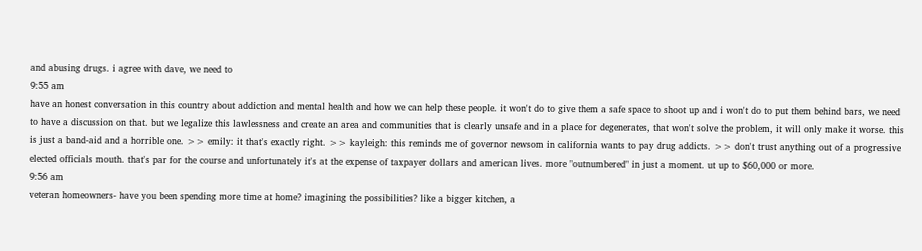and abusing drugs. i agree with dave, we need to
9:55 am
have an honest conversation in this country about addiction and mental health and how we can help these people. it won't do to give them a safe space to shoot up and i won't do to put them behind bars, we need to have a discussion on that. but we legalize this lawlessness and create an area and communities that is clearly unsafe and in a place for degenerates, that won't solve the problem, it will only make it worse. this is just a band-aid and a horrible one. >> emily: it that's exactly right. >> kayleigh: this reminds me of governor newsom in california wants to pay drug addicts. >> don't trust anything out of a progressive elected officials mouth. that's par for the course and unfortunately it's at the expense of taxpayer dollars and american lives. more "outnumbered" in just a moment. ut up to $60,000 or more.
9:56 am
veteran homeowners- have you been spending more time at home? imagining the possibilities? like a bigger kitchen, a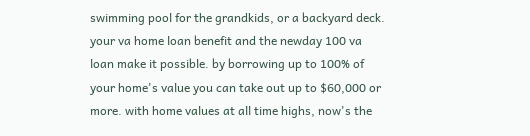swimming pool for the grandkids, or a backyard deck. your va home loan benefit and the newday 100 va loan make it possible. by borrowing up to 100% of your home's value you can take out up to $60,000 or more. with home values at all time highs, now's the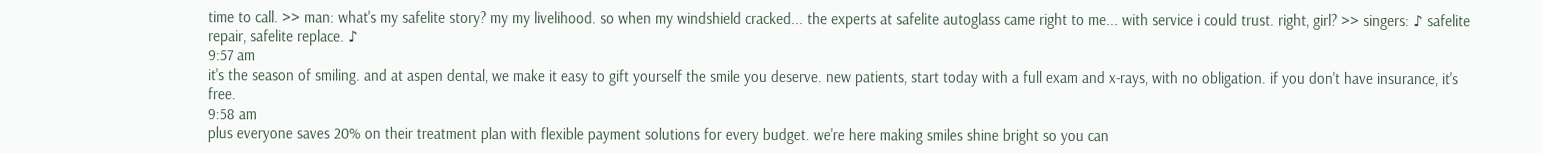time to call. >> man: what's my safelite story? my my livelihood. so when my windshield cracked... the experts at safelite autoglass came right to me... with service i could trust. right, girl? >> singers: ♪ safelite repair, safelite replace. ♪
9:57 am
it's the season of smiling. and at aspen dental, we make it easy to gift yourself the smile you deserve. new patients, start today with a full exam and x-rays, with no obligation. if you don't have insurance, it's free.
9:58 am
plus everyone saves 20% on their treatment plan with flexible payment solutions for every budget. we're here making smiles shine bright so you can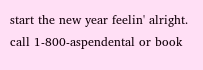start the new year feelin' alright. call 1-800-aspendental or book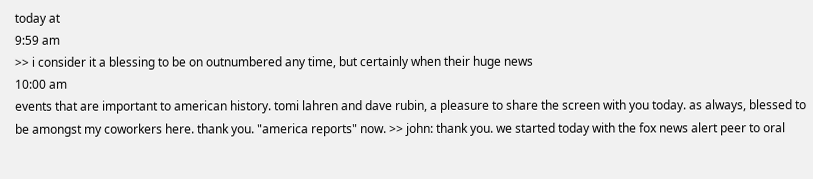today at
9:59 am
>> i consider it a blessing to be on outnumbered any time, but certainly when their huge news
10:00 am
events that are important to american history. tomi lahren and dave rubin, a pleasure to share the screen with you today. as always, blessed to be amongst my coworkers here. thank you. "america reports" now. >> john: thank you. we started today with the fox news alert peer to oral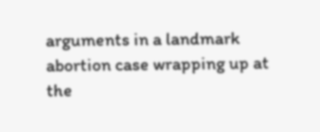arguments in a landmark abortion case wrapping up at the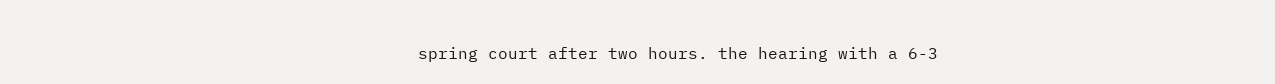spring court after two hours. the hearing with a 6-3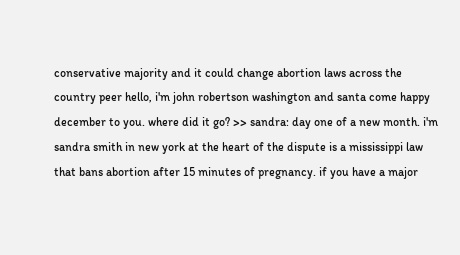conservative majority and it could change abortion laws across the country peer hello, i'm john robertson washington and santa come happy december to you. where did it go? >> sandra: day one of a new month. i'm sandra smith in new york at the heart of the dispute is a mississippi law that bans abortion after 15 minutes of pregnancy. if you have a major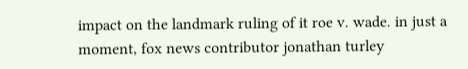impact on the landmark ruling of it roe v. wade. in just a moment, fox news contributor jonathan turley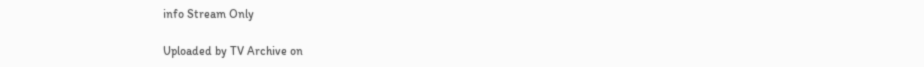info Stream Only

Uploaded by TV Archive on